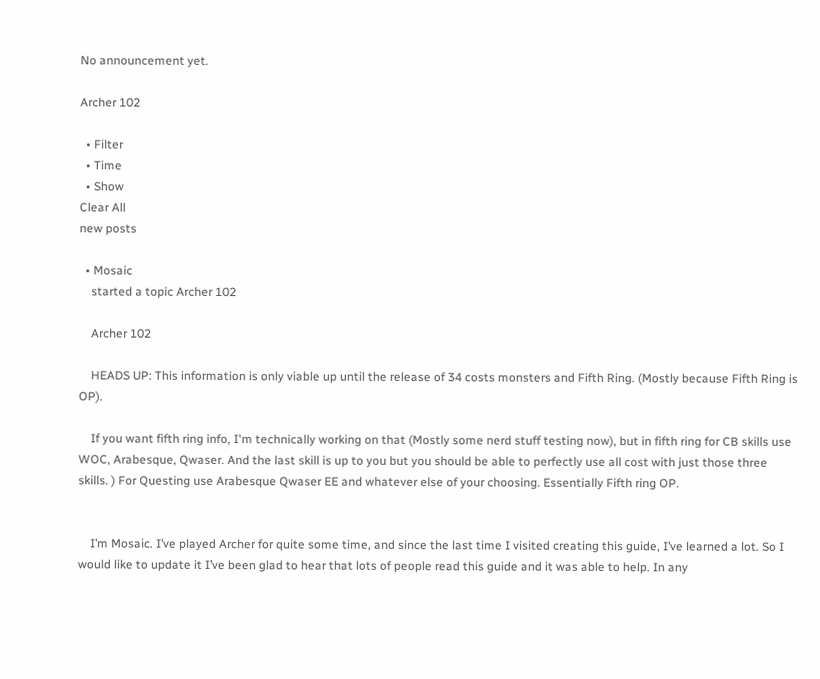No announcement yet.

Archer 102

  • Filter
  • Time
  • Show
Clear All
new posts

  • Mosaic
    started a topic Archer 102

    Archer 102

    HEADS UP: This information is only viable up until the release of 34 costs monsters and Fifth Ring. (Mostly because Fifth Ring is OP).

    If you want fifth ring info, I'm technically working on that (Mostly some nerd stuff testing now), but in fifth ring for CB skills use WOC, Arabesque, Qwaser. And the last skill is up to you but you should be able to perfectly use all cost with just those three skills. ) For Questing use Arabesque Qwaser EE and whatever else of your choosing. Essentially Fifth ring OP.


    I’m Mosaic. I’ve played Archer for quite some time, and since the last time I visited creating this guide, I’ve learned a lot. So I would like to update it I’ve been glad to hear that lots of people read this guide and it was able to help. In any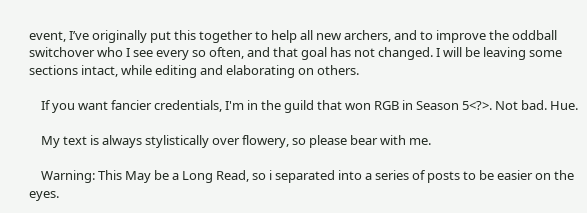event, I’ve originally put this together to help all new archers, and to improve the oddball switchover who I see every so often, and that goal has not changed. I will be leaving some sections intact, while editing and elaborating on others.

    If you want fancier credentials, I'm in the guild that won RGB in Season 5<?>. Not bad. Hue.

    My text is always stylistically over flowery, so please bear with me.

    Warning: This May be a Long Read, so i separated into a series of posts to be easier on the eyes.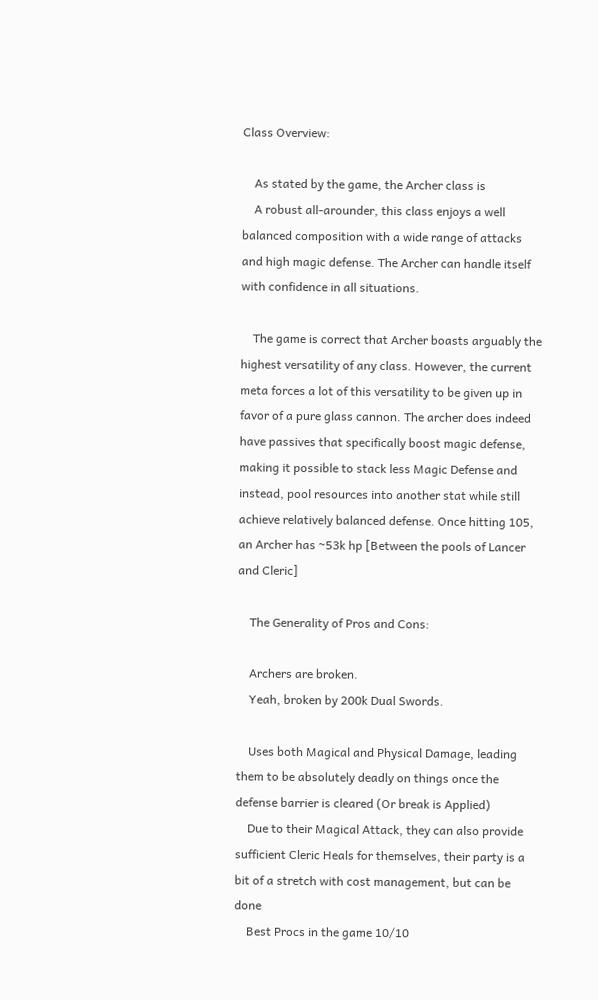Class Overview:

    As stated by the game, the Archer class is
    A robust all-arounder, this class enjoys a well balanced composition with a wide range of attacks and high magic defense. The Archer can handle itself with confidence in all situations.

    The game is correct that Archer boasts arguably the highest versatility of any class. However, the current meta forces a lot of this versatility to be given up in favor of a pure glass cannon. The archer does indeed have passives that specifically boost magic defense, making it possible to stack less Magic Defense and instead, pool resources into another stat while still achieve relatively balanced defense. Once hitting 105, an Archer has ~53k hp [Between the pools of Lancer and Cleric]

    The Generality of Pros and Cons:

    Archers are broken.
    Yeah, broken by 200k Dual Swords.

    Uses both Magical and Physical Damage, leading them to be absolutely deadly on things once the defense barrier is cleared (Or break is Applied)
    Due to their Magical Attack, they can also provide sufficient Cleric Heals for themselves, their party is a bit of a stretch with cost management, but can be done
    Best Procs in the game 10/10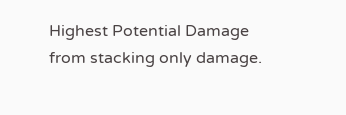Highest Potential Damage from stacking only damage.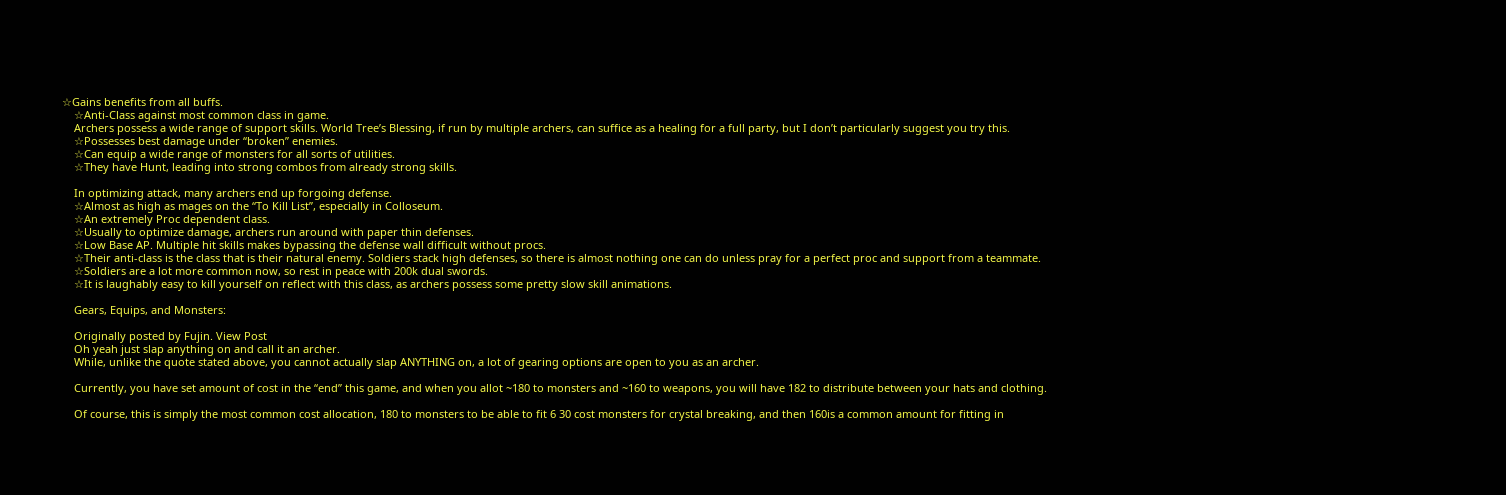☆Gains benefits from all buffs.
    ☆Anti-Class against most common class in game.
    Archers possess a wide range of support skills. World Tree’s Blessing, if run by multiple archers, can suffice as a healing for a full party, but I don’t particularly suggest you try this.
    ☆Possesses best damage under “broken” enemies.
    ☆Can equip a wide range of monsters for all sorts of utilities.
    ☆They have Hunt, leading into strong combos from already strong skills.

    In optimizing attack, many archers end up forgoing defense.
    ☆Almost as high as mages on the “To Kill List”, especially in Colloseum.
    ☆An extremely Proc dependent class.
    ☆Usually to optimize damage, archers run around with paper thin defenses.
    ☆Low Base AP. Multiple hit skills makes bypassing the defense wall difficult without procs.
    ☆Their anti-class is the class that is their natural enemy. Soldiers stack high defenses, so there is almost nothing one can do unless pray for a perfect proc and support from a teammate.
    ☆Soldiers are a lot more common now, so rest in peace with 200k dual swords.
    ☆It is laughably easy to kill yourself on reflect with this class, as archers possess some pretty slow skill animations.

    Gears, Equips, and Monsters:

    Originally posted by Fujin. View Post
    Oh yeah just slap anything on and call it an archer.
    While, unlike the quote stated above, you cannot actually slap ANYTHING on, a lot of gearing options are open to you as an archer.

    Currently, you have set amount of cost in the “end” this game, and when you allot ~180 to monsters and ~160 to weapons, you will have 182 to distribute between your hats and clothing.

    Of course, this is simply the most common cost allocation, 180 to monsters to be able to fit 6 30 cost monsters for crystal breaking, and then 160is a common amount for fitting in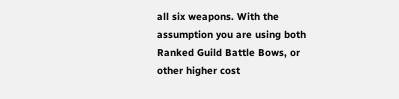all six weapons. With the assumption you are using both Ranked Guild Battle Bows, or other higher cost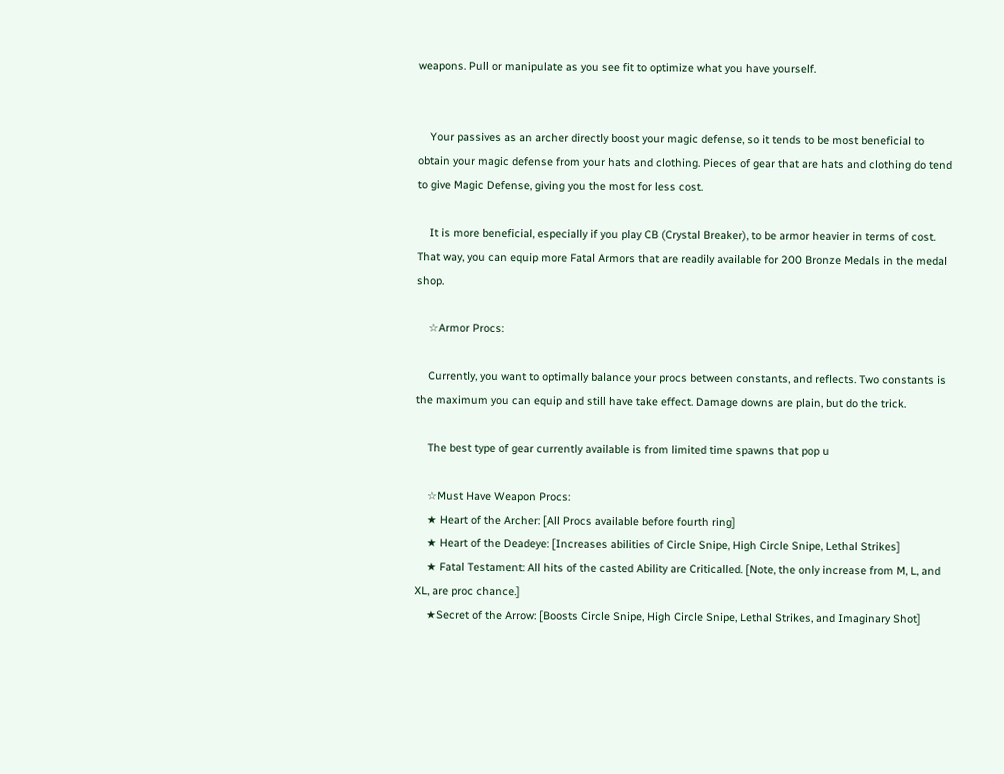weapons. Pull or manipulate as you see fit to optimize what you have yourself.


    Your passives as an archer directly boost your magic defense, so it tends to be most beneficial to obtain your magic defense from your hats and clothing. Pieces of gear that are hats and clothing do tend to give Magic Defense, giving you the most for less cost.

    It is more beneficial, especially if you play CB (Crystal Breaker), to be armor heavier in terms of cost. That way, you can equip more Fatal Armors that are readily available for 200 Bronze Medals in the medal shop.

    ☆Armor Procs:

    Currently, you want to optimally balance your procs between constants, and reflects. Two constants is the maximum you can equip and still have take effect. Damage downs are plain, but do the trick.

    The best type of gear currently available is from limited time spawns that pop u

    ☆Must Have Weapon Procs:
    ★ Heart of the Archer: [All Procs available before fourth ring]
    ★ Heart of the Deadeye: [Increases abilities of Circle Snipe, High Circle Snipe, Lethal Strikes]
    ★ Fatal Testament: All hits of the casted Ability are Criticalled. [Note, the only increase from M, L, and XL, are proc chance.]
    ★Secret of the Arrow: [Boosts Circle Snipe, High Circle Snipe, Lethal Strikes, and Imaginary Shot]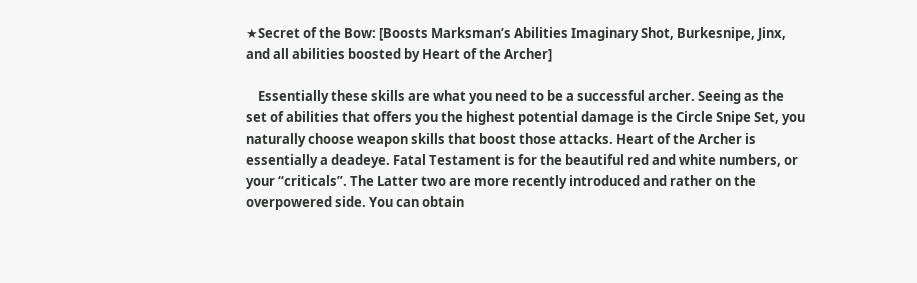★Secret of the Bow: [Boosts Marksman’s Abilities Imaginary Shot, Burkesnipe, Jinx, and all abilities boosted by Heart of the Archer]

    Essentially these skills are what you need to be a successful archer. Seeing as the set of abilities that offers you the highest potential damage is the Circle Snipe Set, you naturally choose weapon skills that boost those attacks. Heart of the Archer is essentially a deadeye. Fatal Testament is for the beautiful red and white numbers, or your “criticals”. The Latter two are more recently introduced and rather on the overpowered side. You can obtain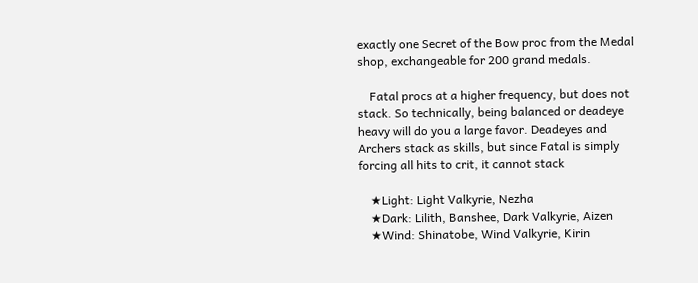exactly one Secret of the Bow proc from the Medal shop, exchangeable for 200 grand medals.

    Fatal procs at a higher frequency, but does not stack. So technically, being balanced or deadeye heavy will do you a large favor. Deadeyes and Archers stack as skills, but since Fatal is simply forcing all hits to crit, it cannot stack

    ★Light: Light Valkyrie, Nezha
    ★Dark: Lilith, Banshee, Dark Valkyrie, Aizen
    ★Wind: Shinatobe, Wind Valkyrie, Kirin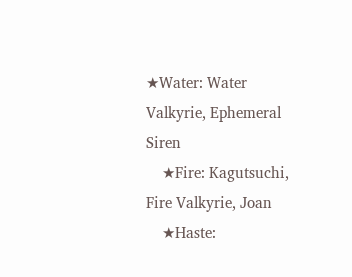★Water: Water Valkyrie, Ephemeral Siren
    ★Fire: Kagutsuchi, Fire Valkyrie, Joan
    ★Haste: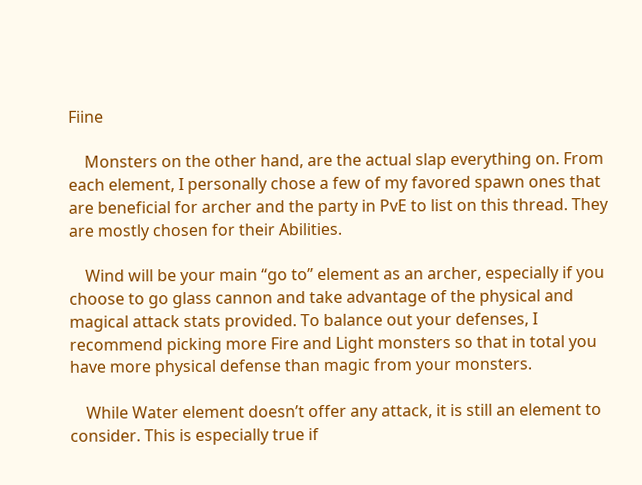Fiine

    Monsters on the other hand, are the actual slap everything on. From each element, I personally chose a few of my favored spawn ones that are beneficial for archer and the party in PvE to list on this thread. They are mostly chosen for their Abilities.

    Wind will be your main “go to” element as an archer, especially if you choose to go glass cannon and take advantage of the physical and magical attack stats provided. To balance out your defenses, I recommend picking more Fire and Light monsters so that in total you have more physical defense than magic from your monsters.

    While Water element doesn’t offer any attack, it is still an element to consider. This is especially true if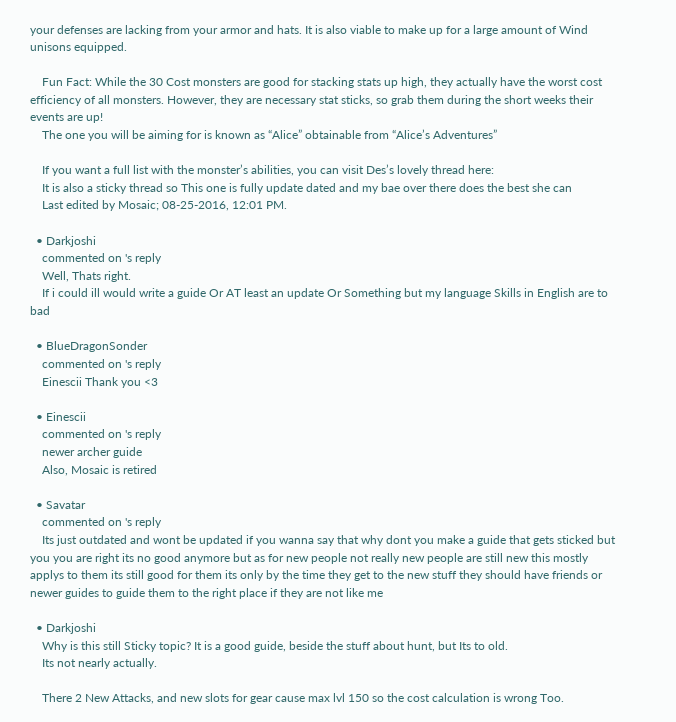your defenses are lacking from your armor and hats. It is also viable to make up for a large amount of Wind unisons equipped.

    Fun Fact: While the 30 Cost monsters are good for stacking stats up high, they actually have the worst cost efficiency of all monsters. However, they are necessary stat sticks, so grab them during the short weeks their events are up!
    The one you will be aiming for is known as “Alice” obtainable from “Alice’s Adventures”

    If you want a full list with the monster’s abilities, you can visit Des’s lovely thread here:
    It is also a sticky thread so This one is fully update dated and my bae over there does the best she can
    Last edited by Mosaic; 08-25-2016, 12:01 PM.

  • Darkjoshi
    commented on 's reply
    Well, Thats right.
    If i could ill would write a guide Or AT least an update Or Something but my language Skills in English are to bad

  • BlueDragonSonder
    commented on 's reply
    Einescii Thank you <3

  • Einescii
    commented on 's reply
    newer archer guide
    Also, Mosaic is retired

  • Savatar
    commented on 's reply
    Its just outdated and wont be updated if you wanna say that why dont you make a guide that gets sticked but you you are right its no good anymore but as for new people not really new people are still new this mostly applys to them its still good for them its only by the time they get to the new stuff they should have friends or newer guides to guide them to the right place if they are not like me

  • Darkjoshi
    Why is this still Sticky topic? It is a good guide, beside the stuff about hunt, but Its to old.
    Its not nearly actually.

    There 2 New Attacks, and new slots for gear cause max lvl 150 so the cost calculation is wrong Too.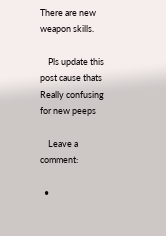There are new weapon skills.

    Pls update this post cause thats Really confusing for new peeps

    Leave a comment:

  •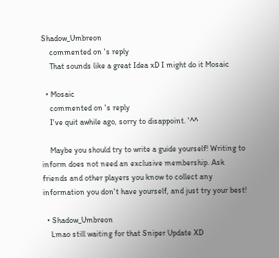Shadow_Umbreon
    commented on 's reply
    That sounds like a great Idea xD I might do it Mosaic

  • Mosaic
    commented on 's reply
    I've quit awhile ago, sorry to disappoint. '^^

    Maybe you should try to write a guide yourself! Writing to inform does not need an exclusive membership. Ask friends and other players you know to collect any information you don't have yourself, and just try your best!

  • Shadow_Umbreon
    Lmao still waiting for that Sniper Update XD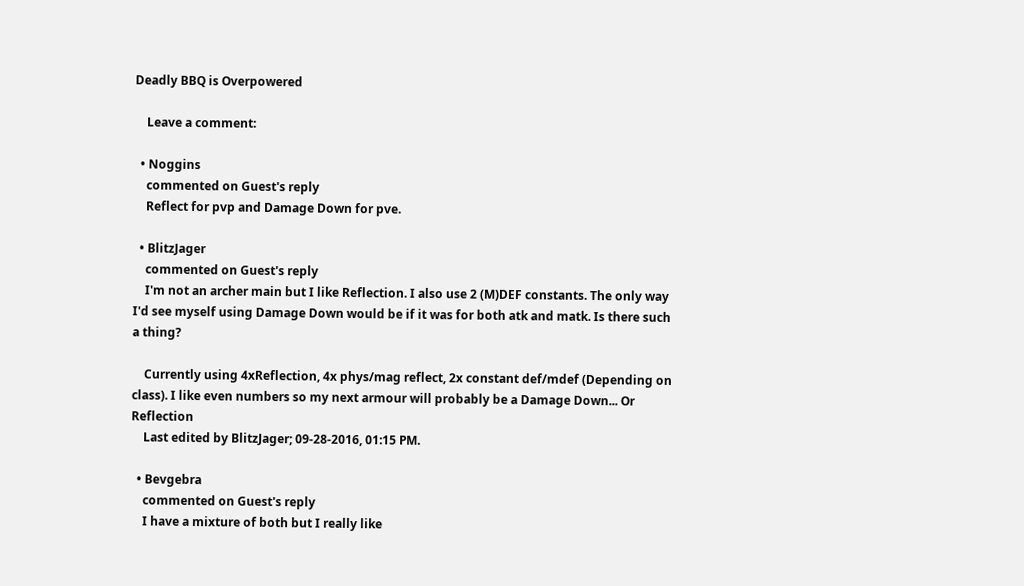Deadly BBQ is Overpowered

    Leave a comment:

  • Noggins
    commented on Guest's reply
    Reflect for pvp and Damage Down for pve.

  • BlitzJager
    commented on Guest's reply
    I'm not an archer main but I like Reflection. I also use 2 (M)DEF constants. The only way I'd see myself using Damage Down would be if it was for both atk and matk. Is there such a thing?

    Currently using 4xReflection, 4x phys/mag reflect, 2x constant def/mdef (Depending on class). I like even numbers so my next armour will probably be a Damage Down... Or Reflection
    Last edited by BlitzJager; 09-28-2016, 01:15 PM.

  • Bevgebra
    commented on Guest's reply
    I have a mixture of both but I really like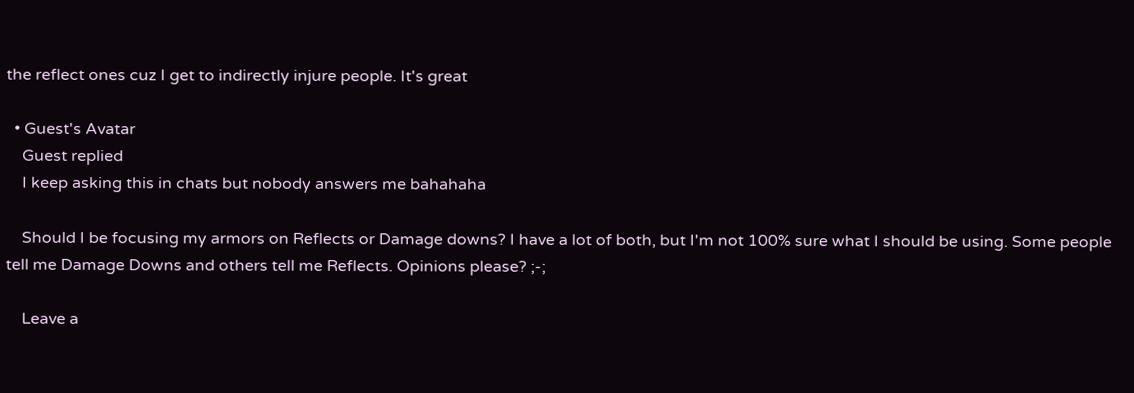the reflect ones cuz I get to indirectly injure people. It's great

  • Guest's Avatar
    Guest replied
    I keep asking this in chats but nobody answers me bahahaha

    Should I be focusing my armors on Reflects or Damage downs? I have a lot of both, but I'm not 100% sure what I should be using. Some people tell me Damage Downs and others tell me Reflects. Opinions please? ;-;

    Leave a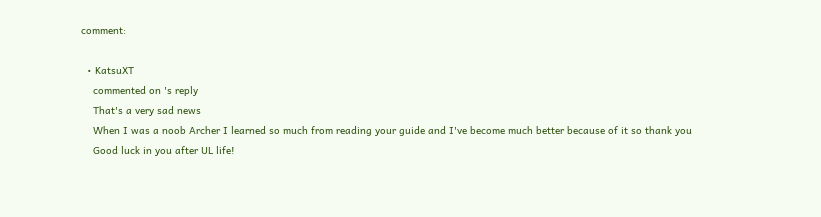comment:

  • KatsuXT
    commented on 's reply
    That's a very sad news
    When I was a noob Archer I learned so much from reading your guide and I've become much better because of it so thank you
    Good luck in you after UL life!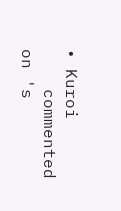• Kuroi
    commented on 's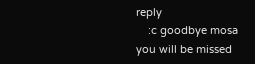reply
    :c goodbye mosa you will be missed